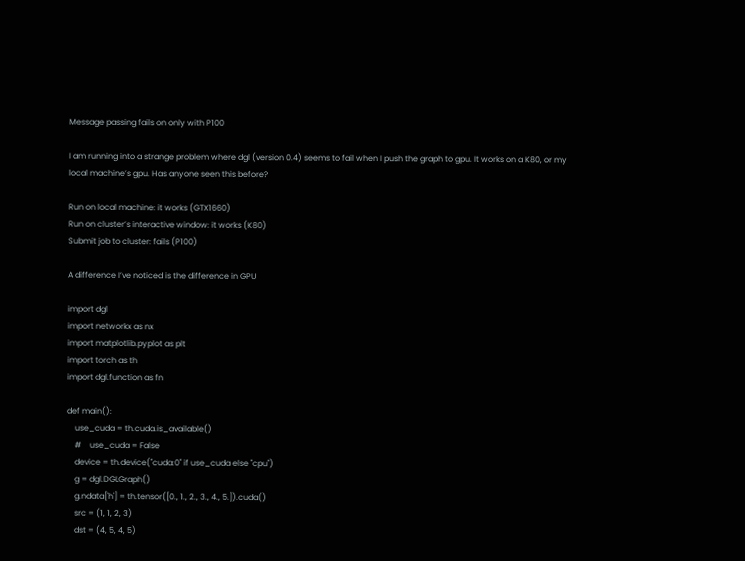Message passing fails on only with P100

I am running into a strange problem where dgl (version 0.4) seems to fail when I push the graph to gpu. It works on a K80, or my local machine’s gpu. Has anyone seen this before?

Run on local machine: it works (GTX1660)
Run on cluster’s interactive window: it works (K80)
Submit job to cluster: fails (P100)

A difference I’ve noticed is the difference in GPU

import dgl
import networkx as nx
import matplotlib.pyplot as plt
import torch as th
import dgl.function as fn

def main():
    use_cuda = th.cuda.is_available()
    #    use_cuda = False
    device = th.device("cuda:0" if use_cuda else "cpu")
    g = dgl.DGLGraph()
    g.ndata['h'] = th.tensor([0., 1., 2., 3., 4., 5.]).cuda()
    src = (1, 1, 2, 3)
    dst = (4, 5, 4, 5)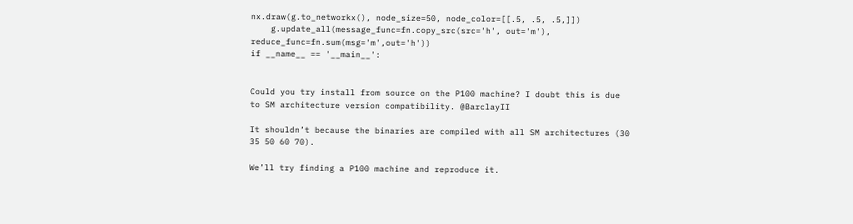nx.draw(g.to_networkx(), node_size=50, node_color=[[.5, .5, .5,]])
    g.update_all(message_func=fn.copy_src(src='h', out='m'), reduce_func=fn.sum(msg='m',out='h'))
if __name__ == '__main__':


Could you try install from source on the P100 machine? I doubt this is due to SM architecture version compatibility. @BarclayII

It shouldn’t because the binaries are compiled with all SM architectures (30 35 50 60 70).

We’ll try finding a P100 machine and reproduce it.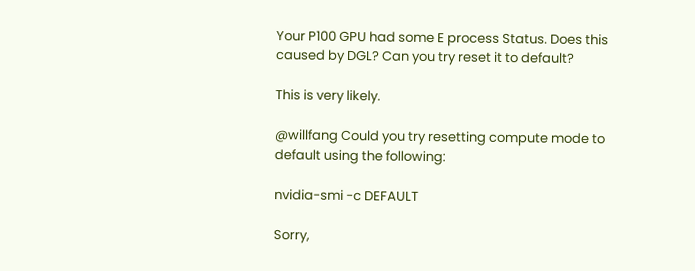Your P100 GPU had some E process Status. Does this caused by DGL? Can you try reset it to default?

This is very likely.

@willfang Could you try resetting compute mode to default using the following:

nvidia-smi -c DEFAULT

Sorry,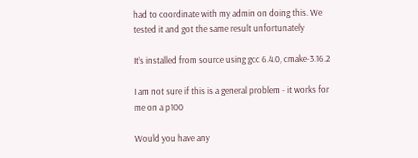had to coordinate with my admin on doing this. We tested it and got the same result unfortunately

It’s installed from source using gcc 6.4.0, cmake-3.16.2

I am not sure if this is a general problem - it works for me on a p100

Would you have any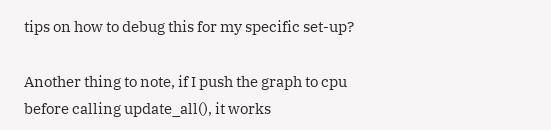tips on how to debug this for my specific set-up?

Another thing to note, if I push the graph to cpu before calling update_all(), it works